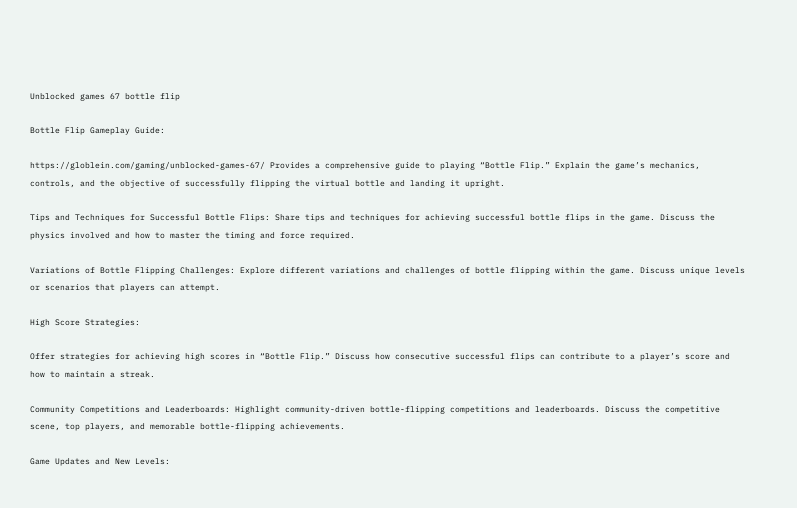Unblocked games 67 bottle flip

Bottle Flip Gameplay Guide:

https://globlein.com/gaming/unblocked-games-67/ Provides a comprehensive guide to playing “Bottle Flip.” Explain the game’s mechanics, controls, and the objective of successfully flipping the virtual bottle and landing it upright.

Tips and Techniques for Successful Bottle Flips: Share tips and techniques for achieving successful bottle flips in the game. Discuss the physics involved and how to master the timing and force required.

Variations of Bottle Flipping Challenges: Explore different variations and challenges of bottle flipping within the game. Discuss unique levels or scenarios that players can attempt.

High Score Strategies:

Offer strategies for achieving high scores in “Bottle Flip.” Discuss how consecutive successful flips can contribute to a player’s score and how to maintain a streak.

Community Competitions and Leaderboards: Highlight community-driven bottle-flipping competitions and leaderboards. Discuss the competitive scene, top players, and memorable bottle-flipping achievements.

Game Updates and New Levels: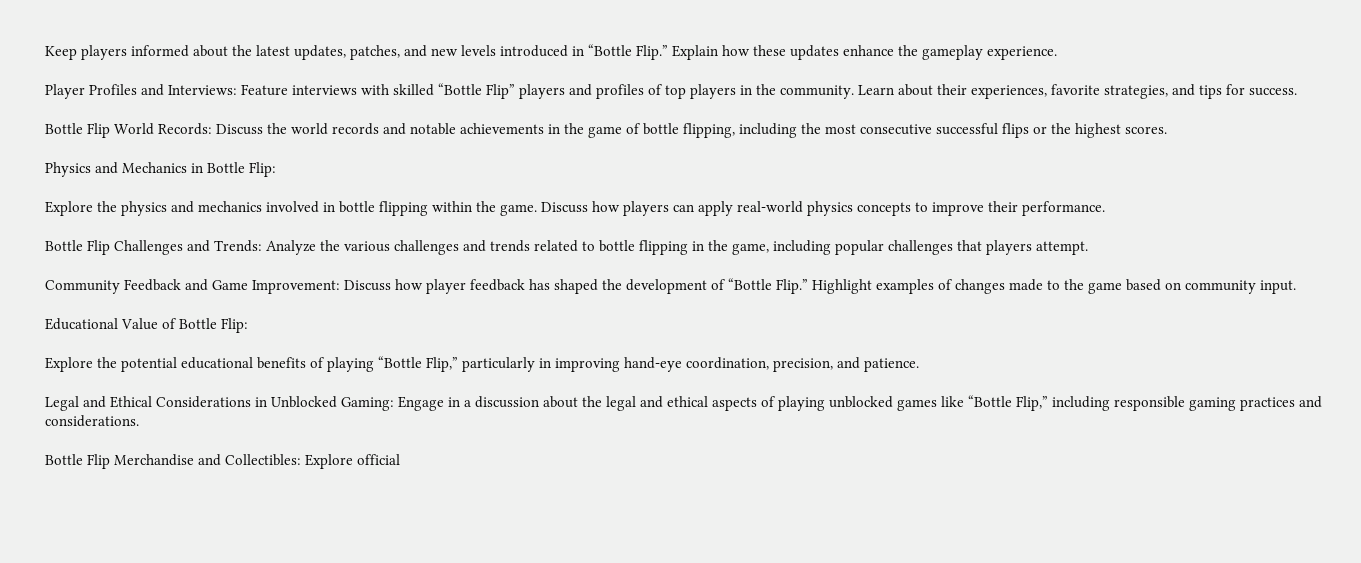Keep players informed about the latest updates, patches, and new levels introduced in “Bottle Flip.” Explain how these updates enhance the gameplay experience.

Player Profiles and Interviews: Feature interviews with skilled “Bottle Flip” players and profiles of top players in the community. Learn about their experiences, favorite strategies, and tips for success.

Bottle Flip World Records: Discuss the world records and notable achievements in the game of bottle flipping, including the most consecutive successful flips or the highest scores.

Physics and Mechanics in Bottle Flip:

Explore the physics and mechanics involved in bottle flipping within the game. Discuss how players can apply real-world physics concepts to improve their performance.

Bottle Flip Challenges and Trends: Analyze the various challenges and trends related to bottle flipping in the game, including popular challenges that players attempt.

Community Feedback and Game Improvement: Discuss how player feedback has shaped the development of “Bottle Flip.” Highlight examples of changes made to the game based on community input.

Educational Value of Bottle Flip:

Explore the potential educational benefits of playing “Bottle Flip,” particularly in improving hand-eye coordination, precision, and patience.

Legal and Ethical Considerations in Unblocked Gaming: Engage in a discussion about the legal and ethical aspects of playing unblocked games like “Bottle Flip,” including responsible gaming practices and considerations.

Bottle Flip Merchandise and Collectibles: Explore official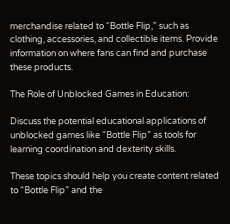merchandise related to “Bottle Flip,” such as clothing, accessories, and collectible items. Provide information on where fans can find and purchase these products.

The Role of Unblocked Games in Education:

Discuss the potential educational applications of unblocked games like “Bottle Flip” as tools for learning coordination and dexterity skills.

These topics should help you create content related to “Bottle Flip” and the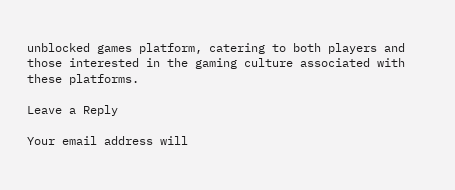unblocked games platform, catering to both players and those interested in the gaming culture associated with these platforms.

Leave a Reply

Your email address will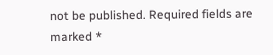not be published. Required fields are marked *